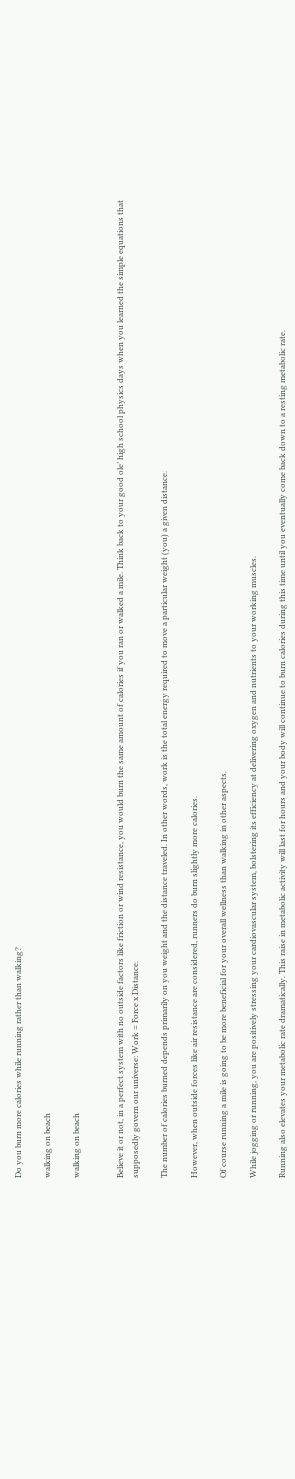Do you burn more calories while running rather than walking?

walking on beach

walking on beach


Believe it or not, in a perfect system with no outside factors like friction or wind resistance, you would burn the same amount of calories if you ran or walked a mile. Think back to your good ole’ high school physics days when you learned the simple equations that supposedly govern our universe: Work = Force x Distance.

The number of calories burned depends primarily on you weight and the distance traveled. In other words, work is the total energy required to move a particular weight (you) a given distance.

However, when outside forces like air resistance are considered, runners do burn slightly more calories.

Of course running a mile is going to be more beneficial for your overall wellness than walking in other aspects.

While jogging or running, you are positively stressing your cardiovascular system, bolstering its efficiency at delivering oxygen and nutrients to your working muscles.

Running also elevates your metabolic rate dramatically. This raise in metabolic activity will last for hours and your body will continue to burn calories during this time until you eventually come back down to a resting metabolic rate.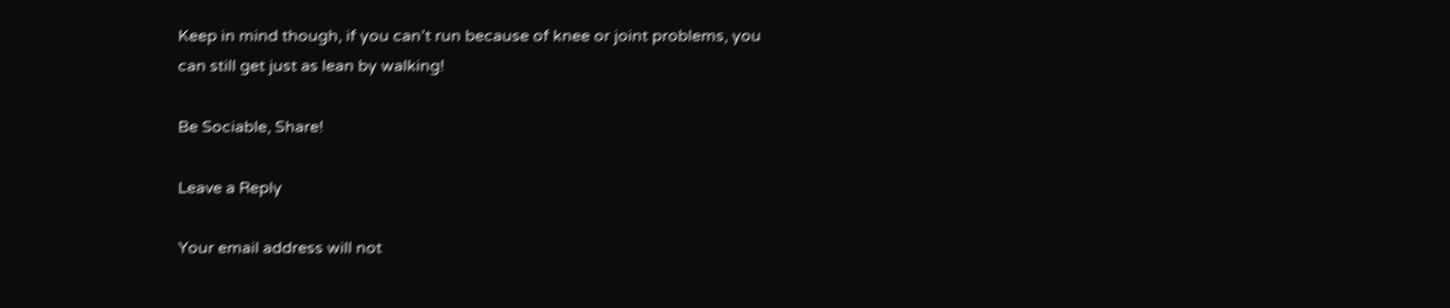Keep in mind though, if you can’t run because of knee or joint problems, you can still get just as lean by walking!

Be Sociable, Share!

Leave a Reply

Your email address will not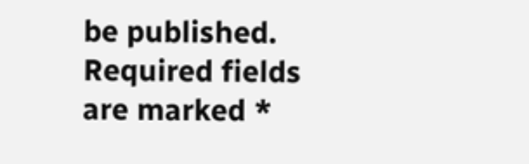be published. Required fields are marked *